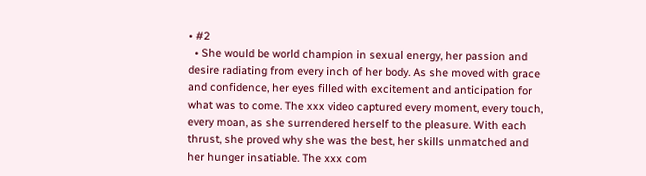• #2
  • She would be world champion in sexual energy, her passion and desire radiating from every inch of her body. As she moved with grace and confidence, her eyes filled with excitement and anticipation for what was to come. The xxx video captured every moment, every touch, every moan, as she surrendered herself to the pleasure. With each thrust, she proved why she was the best, her skills unmatched and her hunger insatiable. The xxx com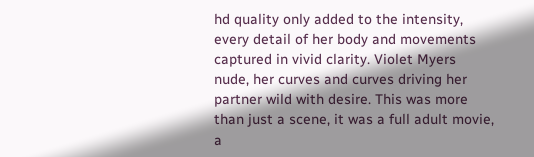hd quality only added to the intensity, every detail of her body and movements captured in vivid clarity. Violet Myers nude, her curves and curves driving her partner wild with desire. This was more than just a scene, it was a full adult movie, a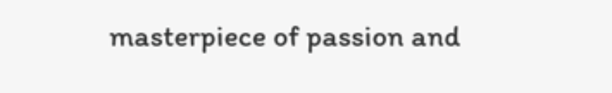masterpiece of passion and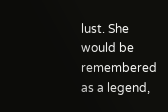lust. She would be remembered as a legend,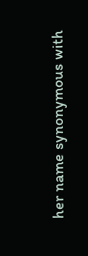her name synonymous with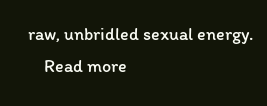raw, unbridled sexual energy.
    Read more